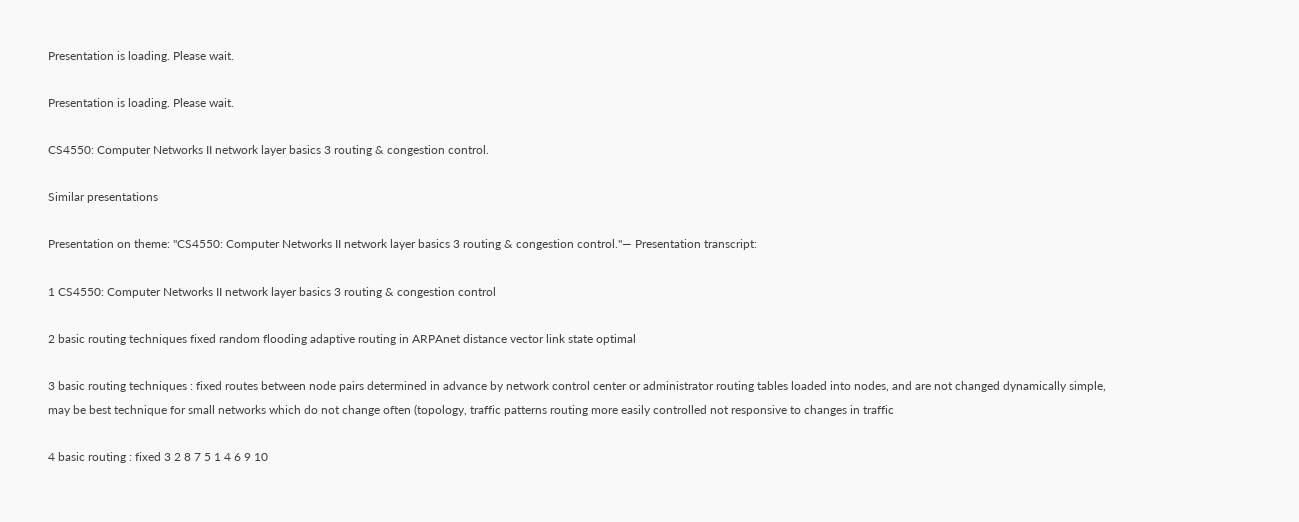Presentation is loading. Please wait.

Presentation is loading. Please wait.

CS4550: Computer Networks II network layer basics 3 routing & congestion control.

Similar presentations

Presentation on theme: "CS4550: Computer Networks II network layer basics 3 routing & congestion control."— Presentation transcript:

1 CS4550: Computer Networks II network layer basics 3 routing & congestion control

2 basic routing techniques fixed random flooding adaptive routing in ARPAnet distance vector link state optimal

3 basic routing techniques : fixed routes between node pairs determined in advance by network control center or administrator routing tables loaded into nodes, and are not changed dynamically simple, may be best technique for small networks which do not change often (topology, traffic patterns routing more easily controlled not responsive to changes in traffic

4 basic routing : fixed 3 2 8 7 5 1 4 6 9 10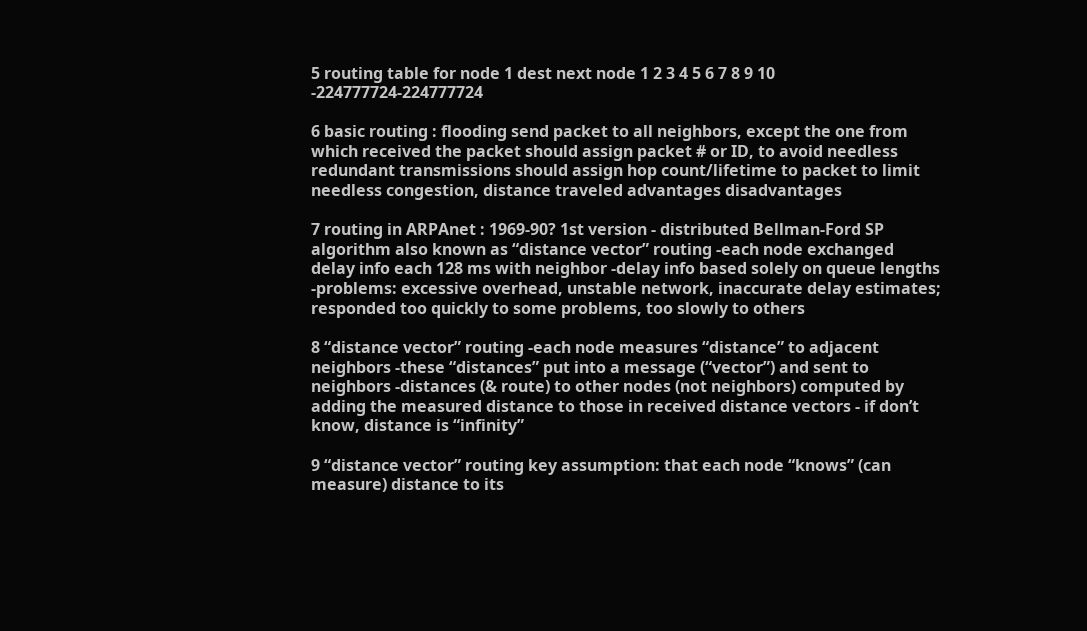5 routing table for node 1 dest next node 1 2 3 4 5 6 7 8 9 10 -224777724-224777724

6 basic routing : flooding send packet to all neighbors, except the one from which received the packet should assign packet # or ID, to avoid needless redundant transmissions should assign hop count/lifetime to packet to limit needless congestion, distance traveled advantages disadvantages

7 routing in ARPAnet : 1969-90? 1st version - distributed Bellman-Ford SP algorithm also known as “distance vector” routing -each node exchanged delay info each 128 ms with neighbor -delay info based solely on queue lengths -problems: excessive overhead, unstable network, inaccurate delay estimates; responded too quickly to some problems, too slowly to others

8 “distance vector” routing -each node measures “distance” to adjacent neighbors -these “distances” put into a message (“vector”) and sent to neighbors -distances (& route) to other nodes (not neighbors) computed by adding the measured distance to those in received distance vectors - if don’t know, distance is “infinity”

9 “distance vector” routing key assumption: that each node “knows” (can measure) distance to its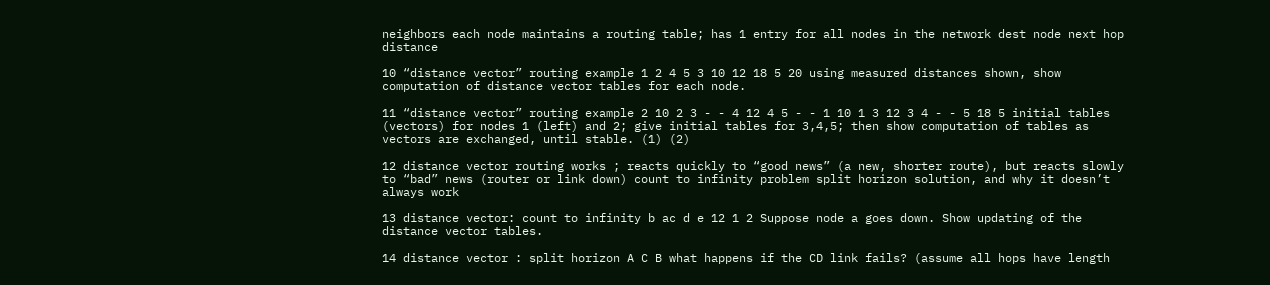neighbors each node maintains a routing table; has 1 entry for all nodes in the network dest node next hop distance

10 “distance vector” routing example 1 2 4 5 3 10 12 18 5 20 using measured distances shown, show computation of distance vector tables for each node.

11 “distance vector” routing example 2 10 2 3 - - 4 12 4 5 - - 1 10 1 3 12 3 4 - - 5 18 5 initial tables (vectors) for nodes 1 (left) and 2; give initial tables for 3,4,5; then show computation of tables as vectors are exchanged, until stable. (1) (2)

12 distance vector routing works ; reacts quickly to “good news” (a new, shorter route), but reacts slowly to “bad” news (router or link down) count to infinity problem split horizon solution, and why it doesn’t always work

13 distance vector: count to infinity b ac d e 12 1 2 Suppose node a goes down. Show updating of the distance vector tables.

14 distance vector : split horizon A C B what happens if the CD link fails? (assume all hops have length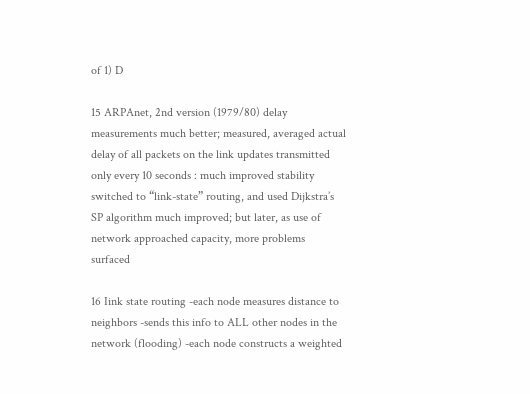of 1) D

15 ARPAnet, 2nd version (1979/80) delay measurements much better; measured, averaged actual delay of all packets on the link updates transmitted only every 10 seconds : much improved stability switched to “link-state” routing, and used Dijkstra’s SP algorithm much improved; but later, as use of network approached capacity, more problems surfaced

16 Iink state routing -each node measures distance to neighbors -sends this info to ALL other nodes in the network (flooding) -each node constructs a weighted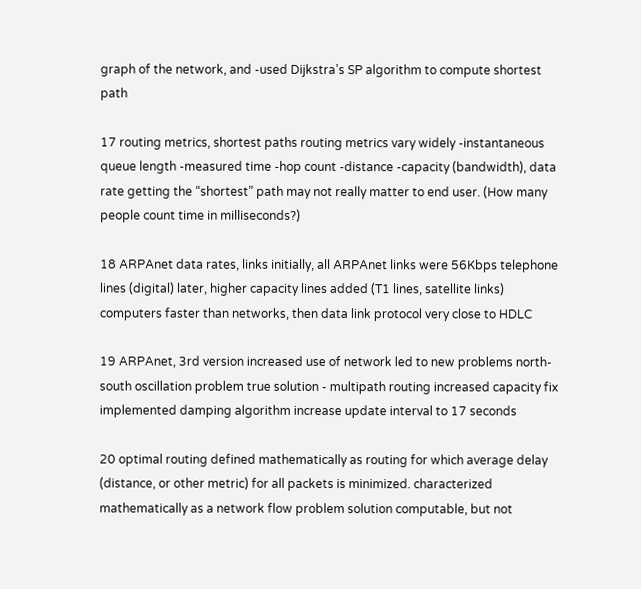graph of the network, and -used Dijkstra’s SP algorithm to compute shortest path

17 routing metrics, shortest paths routing metrics vary widely -instantaneous queue length -measured time -hop count -distance -capacity (bandwidth), data rate getting the “shortest” path may not really matter to end user. (How many people count time in milliseconds?)

18 ARPAnet data rates, links initially, all ARPAnet links were 56Kbps telephone lines (digital) later, higher capacity lines added (T1 lines, satellite links) computers faster than networks, then data link protocol very close to HDLC

19 ARPAnet, 3rd version increased use of network led to new problems north-south oscillation problem true solution - multipath routing increased capacity fix implemented damping algorithm increase update interval to 17 seconds

20 optimal routing defined mathematically as routing for which average delay (distance, or other metric) for all packets is minimized. characterized mathematically as a network flow problem solution computable, but not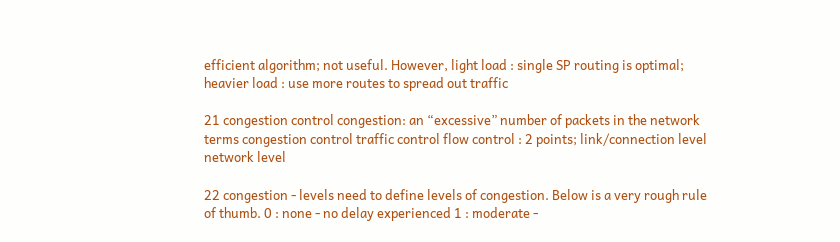efficient algorithm; not useful. However, light load : single SP routing is optimal; heavier load : use more routes to spread out traffic

21 congestion control congestion: an “excessive” number of packets in the network terms congestion control traffic control flow control : 2 points; link/connection level network level

22 congestion - levels need to define levels of congestion. Below is a very rough rule of thumb. 0 : none - no delay experienced 1 : moderate -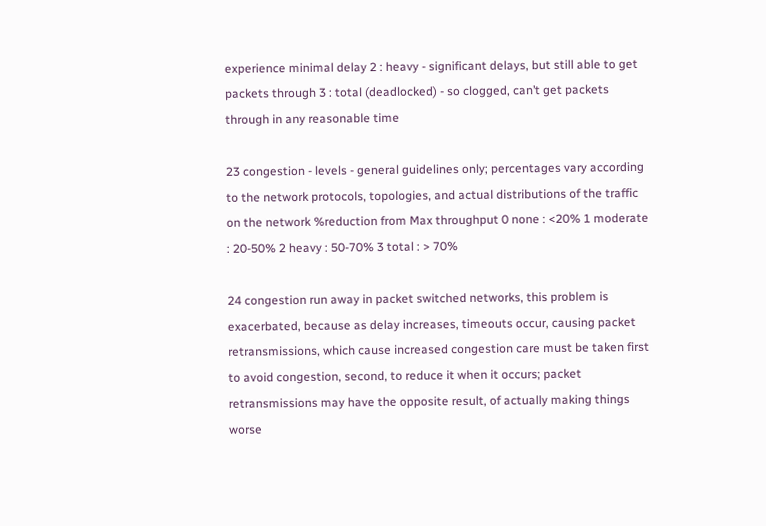experience minimal delay 2 : heavy - significant delays, but still able to get packets through 3 : total (deadlocked) - so clogged, can’t get packets through in any reasonable time

23 congestion - levels - general guidelines only; percentages vary according to the network protocols, topologies, and actual distributions of the traffic on the network %reduction from Max throughput 0 none : <20% 1 moderate : 20-50% 2 heavy : 50-70% 3 total : > 70%

24 congestion run away in packet switched networks, this problem is exacerbated, because as delay increases, timeouts occur, causing packet retransmissions, which cause increased congestion care must be taken first to avoid congestion, second, to reduce it when it occurs; packet retransmissions may have the opposite result, of actually making things worse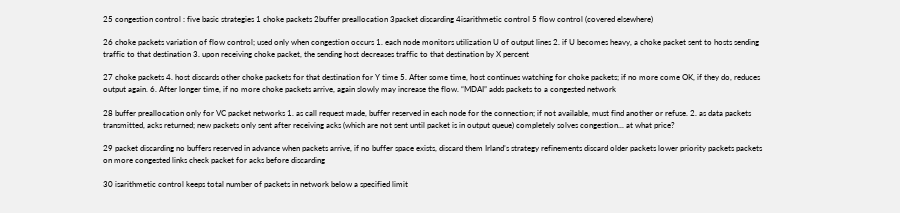25 congestion control : five basic strategies 1 choke packets 2buffer preallocation 3packet discarding 4isarithmetic control 5 flow control (covered elsewhere)

26 choke packets variation of flow control; used only when congestion occurs 1. each node monitors utilization U of output lines 2. if U becomes heavy, a choke packet sent to hosts sending traffic to that destination 3. upon receiving choke packet, the sending host decreases traffic to that destination by X percent

27 choke packets 4. host discards other choke packets for that destination for Y time 5. After some time, host continues watching for choke packets; if no more come OK, if they do, reduces output again. 6. After longer time, if no more choke packets arrive, again slowly may increase the flow. “MDAI” adds packets to a congested network

28 buffer preallocation only for VC packet networks 1. as call request made, buffer reserved in each node for the connection; if not available, must find another or refuse. 2. as data packets transmitted, acks returned; new packets only sent after receiving acks (which are not sent until packet is in output queue) completely solves congestion... at what price?

29 packet discarding no buffers reserved in advance when packets arrive, if no buffer space exists, discard them Irland’s strategy refinements discard older packets lower priority packets packets on more congested links check packet for acks before discarding

30 isarithmetic control keeps total number of packets in network below a specified limit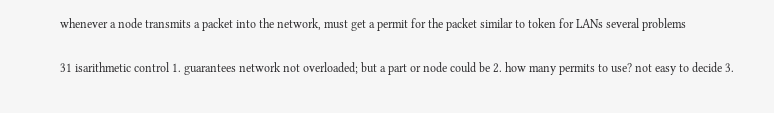whenever a node transmits a packet into the network, must get a permit for the packet similar to token for LANs several problems

31 isarithmetic control 1. guarantees network not overloaded; but a part or node could be 2. how many permits to use? not easy to decide 3.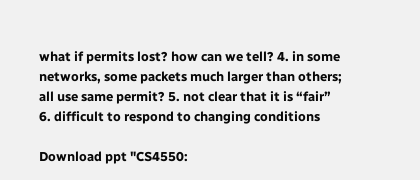what if permits lost? how can we tell? 4. in some networks, some packets much larger than others; all use same permit? 5. not clear that it is “fair” 6. difficult to respond to changing conditions

Download ppt "CS4550: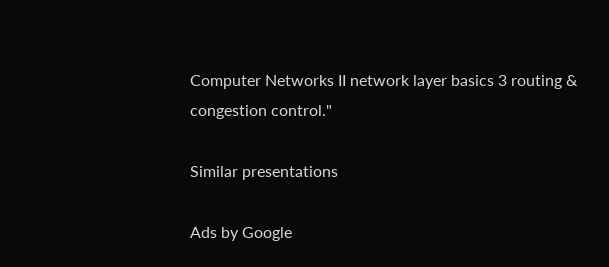Computer Networks II network layer basics 3 routing & congestion control."

Similar presentations

Ads by Google